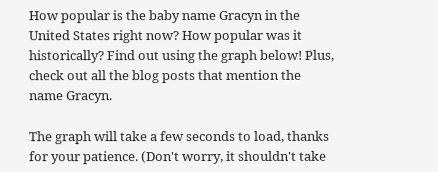How popular is the baby name Gracyn in the United States right now? How popular was it historically? Find out using the graph below! Plus, check out all the blog posts that mention the name Gracyn.

The graph will take a few seconds to load, thanks for your patience. (Don't worry, it shouldn't take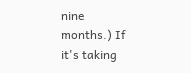nine months.) If it's taking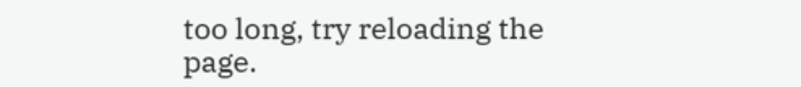too long, try reloading the page.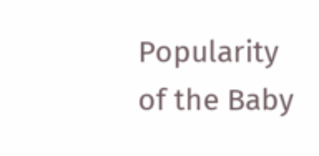Popularity of the Baby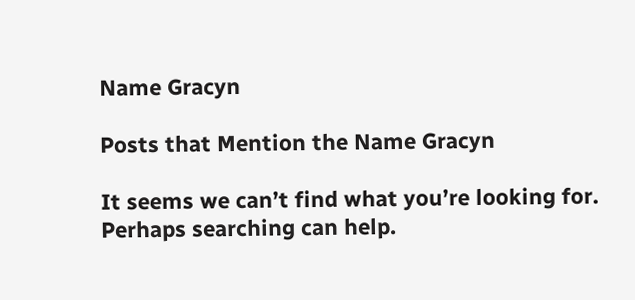Name Gracyn

Posts that Mention the Name Gracyn

It seems we can’t find what you’re looking for. Perhaps searching can help.